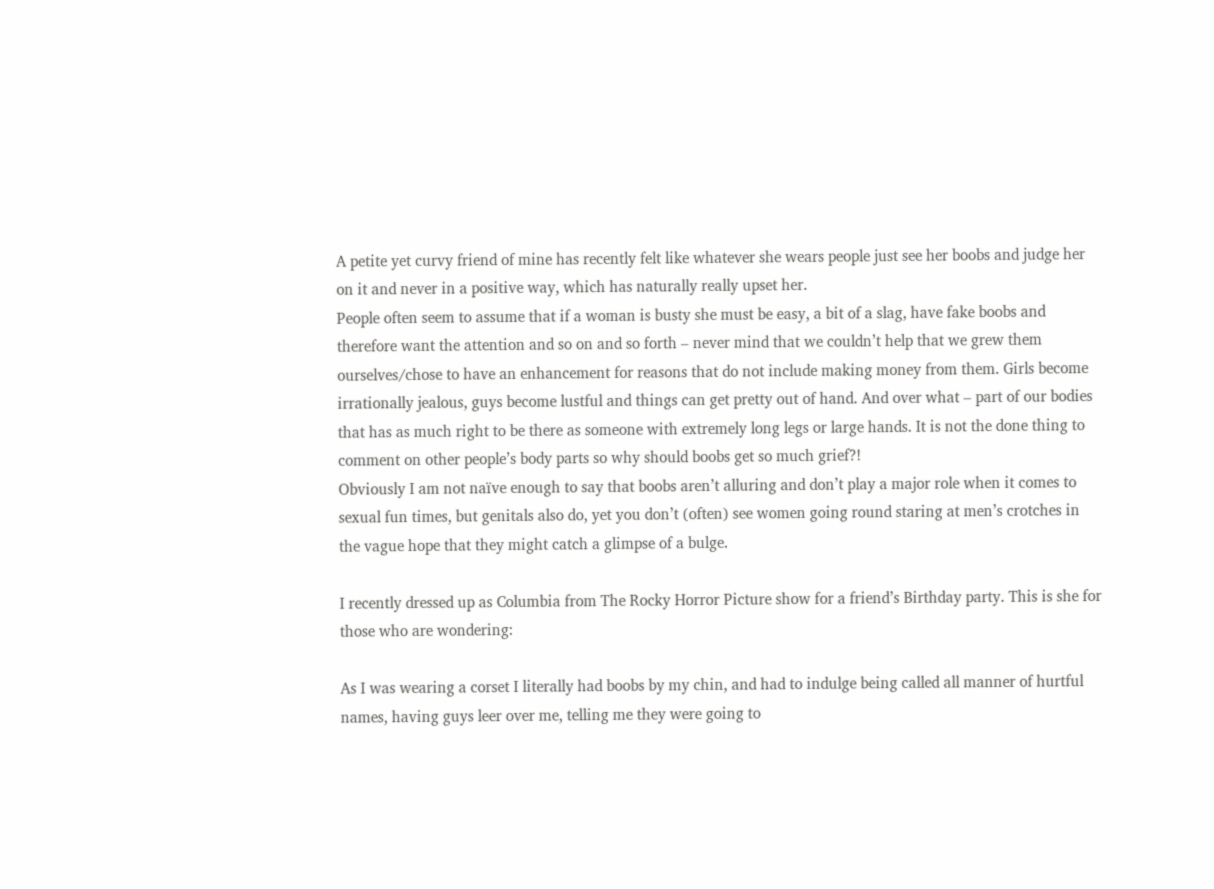A petite yet curvy friend of mine has recently felt like whatever she wears people just see her boobs and judge her on it and never in a positive way, which has naturally really upset her.
People often seem to assume that if a woman is busty she must be easy, a bit of a slag, have fake boobs and therefore want the attention and so on and so forth – never mind that we couldn’t help that we grew them ourselves/chose to have an enhancement for reasons that do not include making money from them. Girls become irrationally jealous, guys become lustful and things can get pretty out of hand. And over what – part of our bodies that has as much right to be there as someone with extremely long legs or large hands. It is not the done thing to comment on other people’s body parts so why should boobs get so much grief?!
Obviously I am not naïve enough to say that boobs aren’t alluring and don’t play a major role when it comes to sexual fun times, but genitals also do, yet you don’t (often) see women going round staring at men’s crotches in the vague hope that they might catch a glimpse of a bulge.

I recently dressed up as Columbia from The Rocky Horror Picture show for a friend’s Birthday party. This is she for those who are wondering:

As I was wearing a corset I literally had boobs by my chin, and had to indulge being called all manner of hurtful names, having guys leer over me, telling me they were going to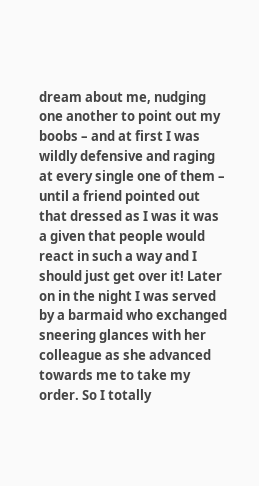dream about me, nudging one another to point out my boobs – and at first I was wildly defensive and raging at every single one of them – until a friend pointed out that dressed as I was it was a given that people would react in such a way and I should just get over it! Later on in the night I was served by a barmaid who exchanged sneering glances with her colleague as she advanced towards me to take my order. So I totally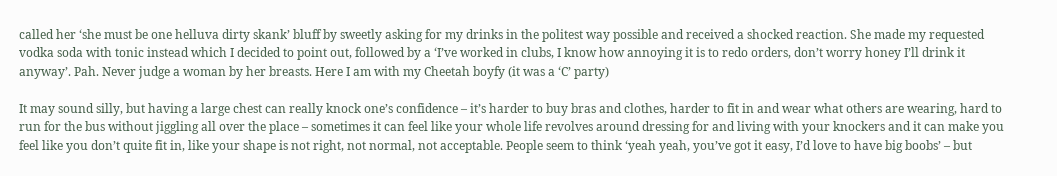called her ‘she must be one helluva dirty skank’ bluff by sweetly asking for my drinks in the politest way possible and received a shocked reaction. She made my requested vodka soda with tonic instead which I decided to point out, followed by a ‘I’ve worked in clubs, I know how annoying it is to redo orders, don’t worry honey I’ll drink it anyway’. Pah. Never judge a woman by her breasts. Here I am with my Cheetah boyfy (it was a ‘C’ party)

It may sound silly, but having a large chest can really knock one’s confidence – it’s harder to buy bras and clothes, harder to fit in and wear what others are wearing, hard to run for the bus without jiggling all over the place – sometimes it can feel like your whole life revolves around dressing for and living with your knockers and it can make you feel like you don’t quite fit in, like your shape is not right, not normal, not acceptable. People seem to think ‘yeah yeah, you’ve got it easy, I’d love to have big boobs’ – but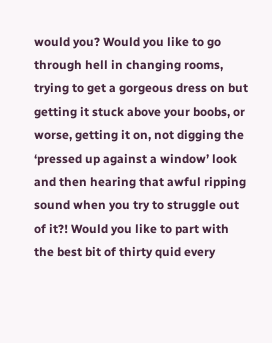would you? Would you like to go through hell in changing rooms, trying to get a gorgeous dress on but getting it stuck above your boobs, or worse, getting it on, not digging the ‘pressed up against a window’ look and then hearing that awful ripping sound when you try to struggle out of it?! Would you like to part with the best bit of thirty quid every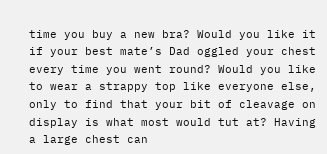time you buy a new bra? Would you like it if your best mate’s Dad oggled your chest every time you went round? Would you like to wear a strappy top like everyone else, only to find that your bit of cleavage on display is what most would tut at? Having a large chest can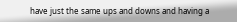have just the same ups and downs and having a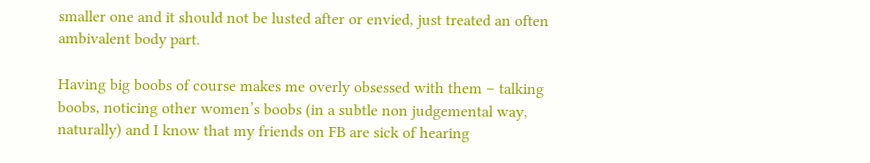smaller one and it should not be lusted after or envied, just treated an often ambivalent body part.

Having big boobs of course makes me overly obsessed with them – talking boobs, noticing other women’s boobs (in a subtle non judgemental way, naturally) and I know that my friends on FB are sick of hearing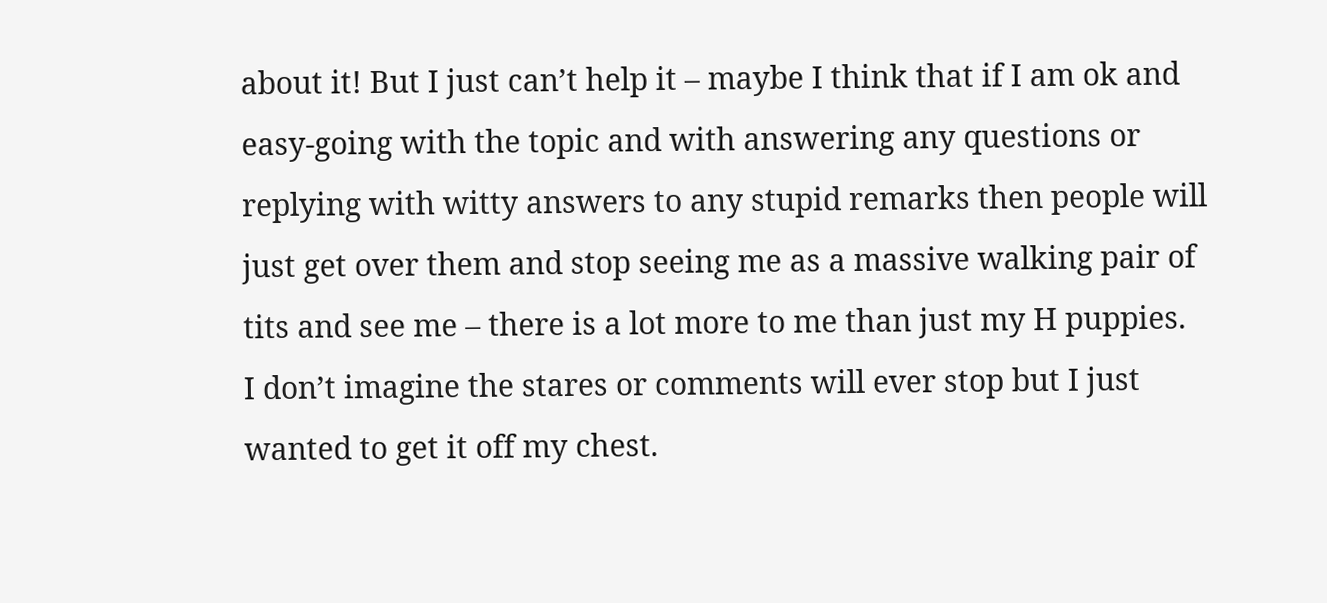about it! But I just can’t help it – maybe I think that if I am ok and easy-going with the topic and with answering any questions or replying with witty answers to any stupid remarks then people will just get over them and stop seeing me as a massive walking pair of tits and see me – there is a lot more to me than just my H puppies.
I don’t imagine the stares or comments will ever stop but I just wanted to get it off my chest.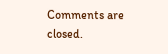Comments are closed.